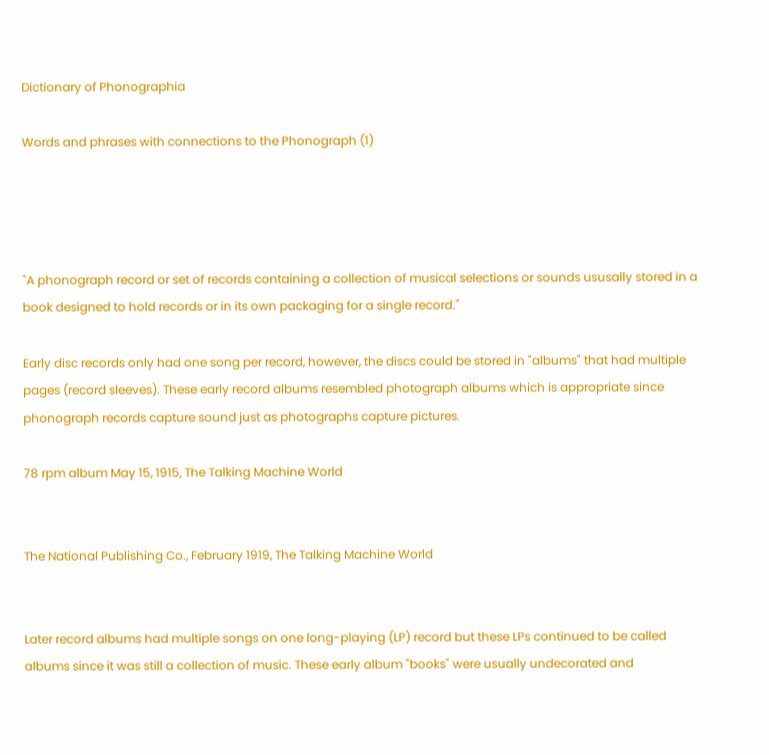Dictionary of Phonographia

Words and phrases with connections to the Phonograph (1)




"A phonograph record or set of records containing a collection of musical selections or sounds ususally stored in a book designed to hold records or in its own packaging for a single record."

Early disc records only had one song per record, however, the discs could be stored in "albums" that had multiple pages (record sleeves). These early record albums resembled photograph albums which is appropriate since phonograph records capture sound just as photographs capture pictures.

78 rpm album May 15, 1915, The Talking Machine World


The National Publishing Co., February 1919, The Talking Machine World


Later record albums had multiple songs on one long-playing (LP) record but these LPs continued to be called albums since it was still a collection of music. These early album "books" were usually undecorated and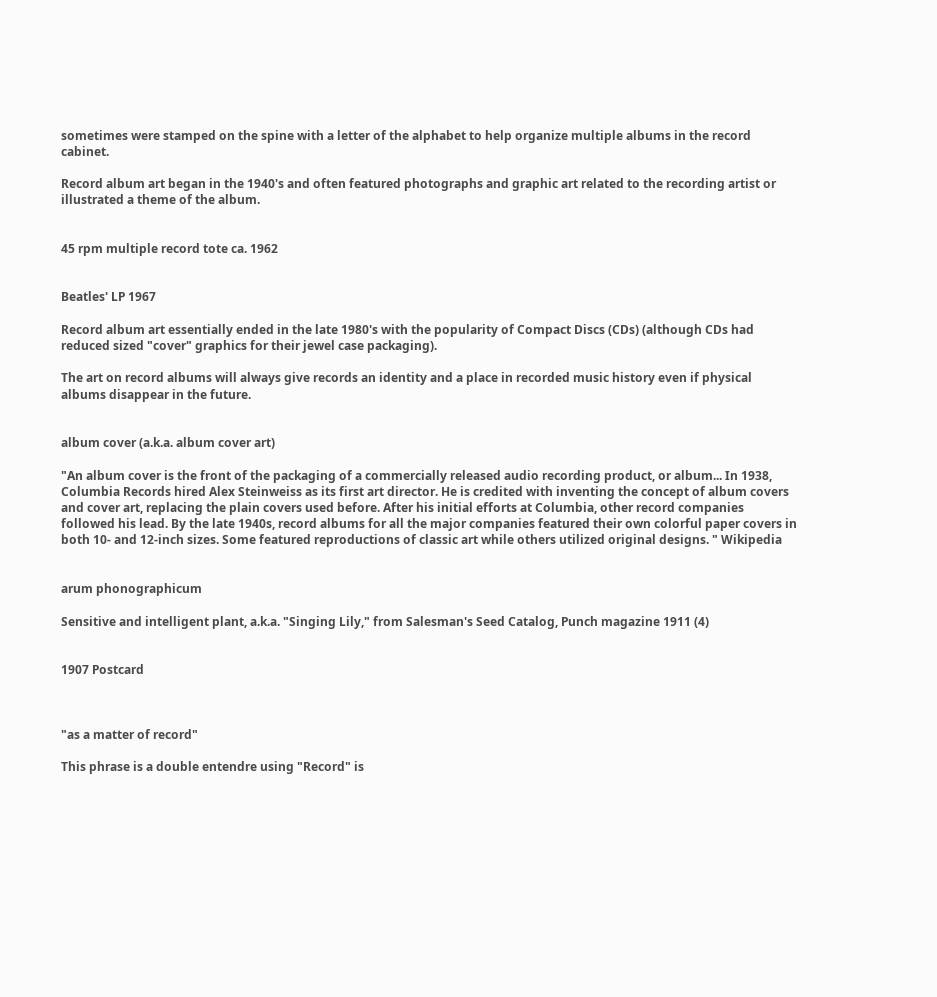sometimes were stamped on the spine with a letter of the alphabet to help organize multiple albums in the record cabinet.

Record album art began in the 1940's and often featured photographs and graphic art related to the recording artist or illustrated a theme of the album.


45 rpm multiple record tote ca. 1962


Beatles' LP 1967

Record album art essentially ended in the late 1980's with the popularity of Compact Discs (CDs) (although CDs had reduced sized "cover" graphics for their jewel case packaging).

The art on record albums will always give records an identity and a place in recorded music history even if physical albums disappear in the future.


album cover (a.k.a. album cover art)

"An album cover is the front of the packaging of a commercially released audio recording product, or album... In 1938, Columbia Records hired Alex Steinweiss as its first art director. He is credited with inventing the concept of album covers and cover art, replacing the plain covers used before. After his initial efforts at Columbia, other record companies followed his lead. By the late 1940s, record albums for all the major companies featured their own colorful paper covers in both 10- and 12-inch sizes. Some featured reproductions of classic art while others utilized original designs. " Wikipedia


arum phonographicum

Sensitive and intelligent plant, a.k.a. "Singing Lily," from Salesman's Seed Catalog, Punch magazine 1911 (4)


1907 Postcard



"as a matter of record"

This phrase is a double entendre using "Record" is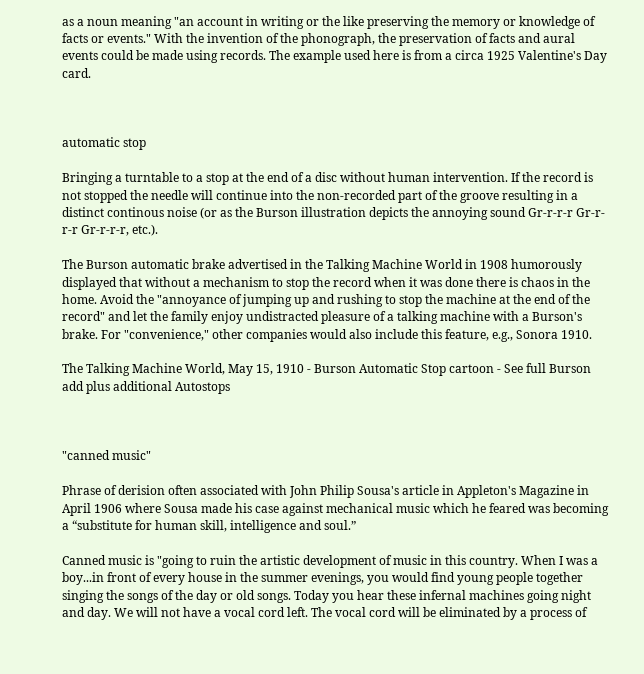as a noun meaning "an account in writing or the like preserving the memory or knowledge of facts or events." With the invention of the phonograph, the preservation of facts and aural events could be made using records. The example used here is from a circa 1925 Valentine's Day card.



automatic stop

Bringing a turntable to a stop at the end of a disc without human intervention. If the record is not stopped the needle will continue into the non-recorded part of the groove resulting in a distinct continous noise (or as the Burson illustration depicts the annoying sound Gr-r-r-r Gr-r-r-r Gr-r-r-r, etc.).

The Burson automatic brake advertised in the Talking Machine World in 1908 humorously displayed that without a mechanism to stop the record when it was done there is chaos in the home. Avoid the "annoyance of jumping up and rushing to stop the machine at the end of the record" and let the family enjoy undistracted pleasure of a talking machine with a Burson's brake. For "convenience," other companies would also include this feature, e.g., Sonora 1910.

The Talking Machine World, May 15, 1910 - Burson Automatic Stop cartoon - See full Burson add plus additional Autostops



"canned music"

Phrase of derision often associated with John Philip Sousa's article in Appleton's Magazine in April 1906 where Sousa made his case against mechanical music which he feared was becoming a “substitute for human skill, intelligence and soul.”

Canned music is "going to ruin the artistic development of music in this country. When I was a boy...in front of every house in the summer evenings, you would find young people together singing the songs of the day or old songs. Today you hear these infernal machines going night and day. We will not have a vocal cord left. The vocal cord will be eliminated by a process of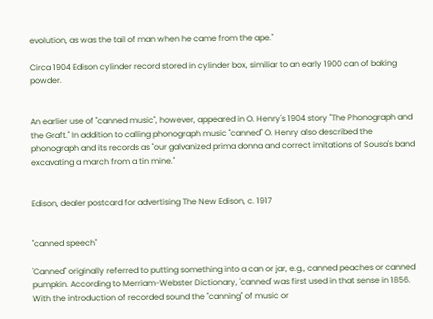evolution, as was the tail of man when he came from the ape."

Circa 1904 Edison cylinder record stored in cylinder box, similiar to an early 1900 can of baking powder.


An earlier use of "canned music", however, appeared in O. Henry's 1904 story "The Phonograph and the Graft." In addition to calling phonograph music "canned" O. Henry also described the phonograph and its records as "our galvanized prima donna and correct imitations of Sousa's band excavating a march from a tin mine."


Edison, dealer postcard for advertising The New Edison, c. 1917


"canned speech"

'Canned" originally referred to putting something into a can or jar, e.g., canned peaches or canned pumpkin. According to Merriam-Webster Dictionary, 'canned' was first used in that sense in 1856. With the introduction of recorded sound the "canning" of music or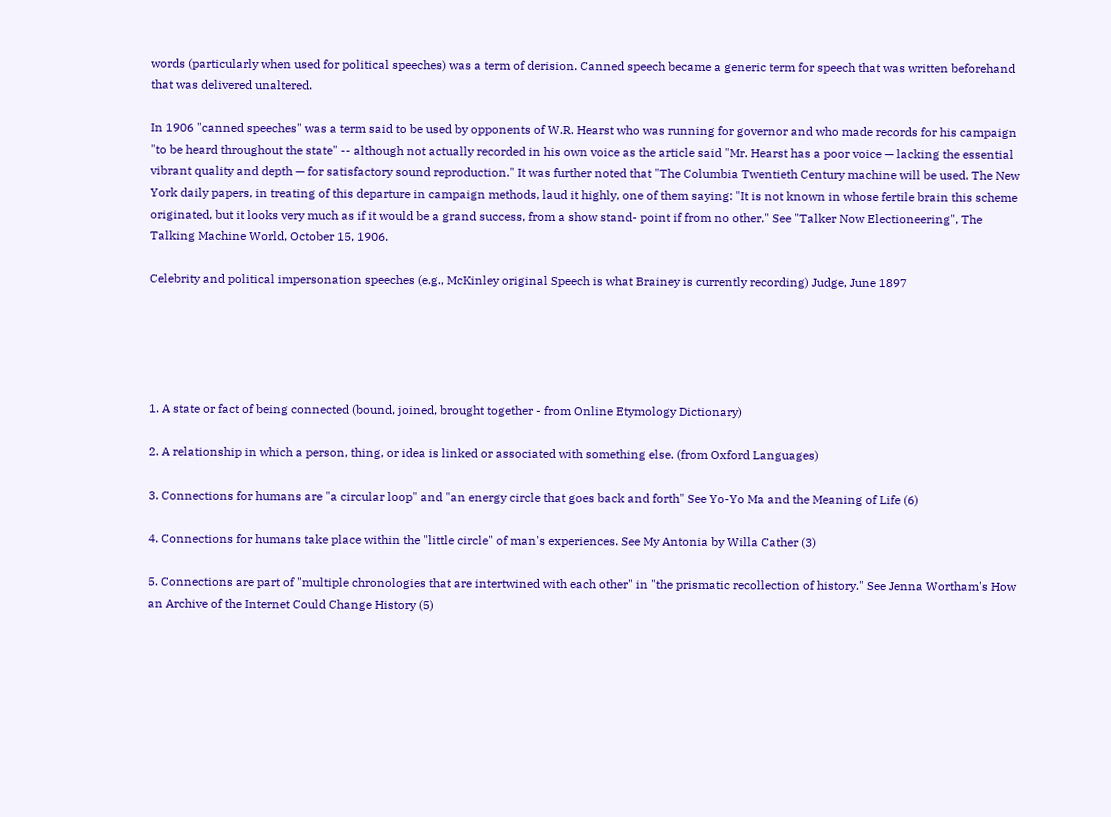words (particularly when used for political speeches) was a term of derision. Canned speech became a generic term for speech that was written beforehand that was delivered unaltered.

In 1906 "canned speeches" was a term said to be used by opponents of W.R. Hearst who was running for governor and who made records for his campaign "to be heard throughout the state" -- although not actually recorded in his own voice as the article said "Mr. Hearst has a poor voice — lacking the essential vibrant quality and depth — for satisfactory sound reproduction." It was further noted that "The Columbia Twentieth Century machine will be used. The New York daily papers, in treating of this departure in campaign methods, laud it highly, one of them saying: "It is not known in whose fertile brain this scheme originated, but it looks very much as if it would be a grand success, from a show stand- point if from no other." See "Talker Now Electioneering", The Talking Machine World, October 15, 1906.

Celebrity and political impersonation speeches (e.g., McKinley original Speech is what Brainey is currently recording) Judge, June 1897





1. A state or fact of being connected (bound, joined, brought together - from Online Etymology Dictionary)

2. A relationship in which a person, thing, or idea is linked or associated with something else. (from Oxford Languages)

3. Connections for humans are "a circular loop" and "an energy circle that goes back and forth" See Yo-Yo Ma and the Meaning of Life (6)

4. Connections for humans take place within the "little circle" of man's experiences. See My Antonia by Willa Cather (3)

5. Connections are part of "multiple chronologies that are intertwined with each other" in "the prismatic recollection of history." See Jenna Wortham's How an Archive of the Internet Could Change History (5)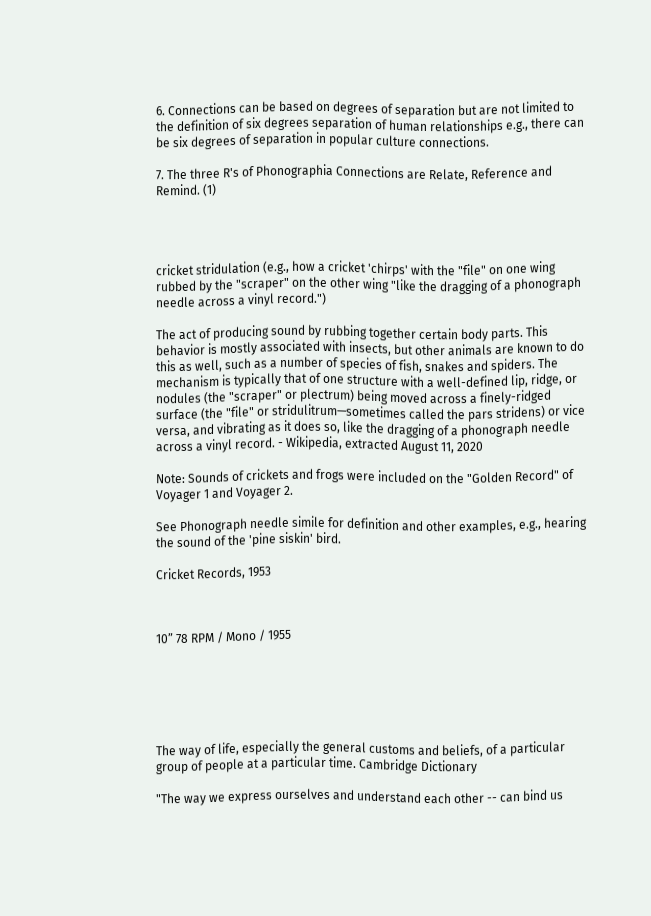6. Connections can be based on degrees of separation but are not limited to the definition of six degrees separation of human relationships e.g., there can be six degrees of separation in popular culture connections.

7. The three R's of Phonographia Connections are Relate, Reference and Remind. (1)




cricket stridulation (e.g., how a cricket 'chirps' with the "file" on one wing rubbed by the "scraper" on the other wing "like the dragging of a phonograph needle across a vinyl record.")

The act of producing sound by rubbing together certain body parts. This behavior is mostly associated with insects, but other animals are known to do this as well, such as a number of species of fish, snakes and spiders. The mechanism is typically that of one structure with a well-defined lip, ridge, or nodules (the "scraper" or plectrum) being moved across a finely-ridged surface (the "file" or stridulitrum—sometimes called the pars stridens) or vice versa, and vibrating as it does so, like the dragging of a phonograph needle across a vinyl record. - Wikipedia, extracted August 11, 2020

Note: Sounds of crickets and frogs were included on the "Golden Record" of Voyager 1 and Voyager 2.

See Phonograph needle simile for definition and other examples, e.g., hearing the sound of the 'pine siskin' bird.

Cricket Records, 1953



10” 78 RPM / Mono / 1955






The way of life, especially the general customs and beliefs, of a particular group of people at a particular time. Cambridge Dictionary

"The way we express ourselves and understand each other -- can bind us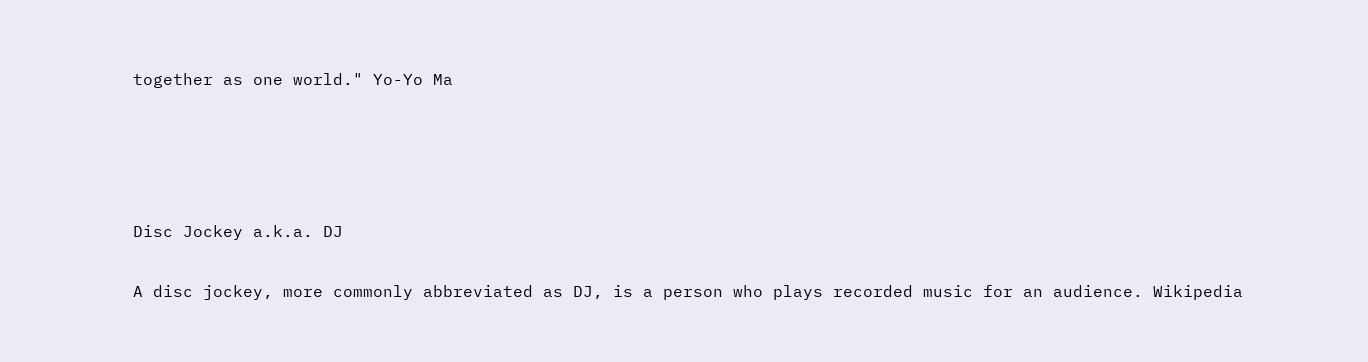together as one world." Yo-Yo Ma




Disc Jockey a.k.a. DJ

A disc jockey, more commonly abbreviated as DJ, is a person who plays recorded music for an audience. Wikipedia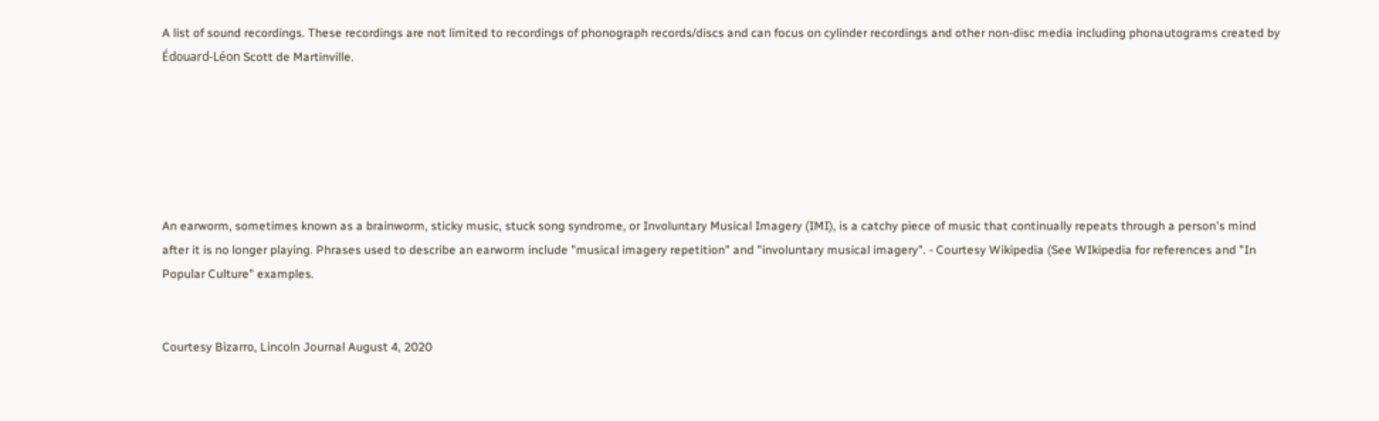A list of sound recordings. These recordings are not limited to recordings of phonograph records/discs and can focus on cylinder recordings and other non-disc media including phonautograms created by Édouard-Léon Scott de Martinville.






An earworm, sometimes known as a brainworm, sticky music, stuck song syndrome, or Involuntary Musical Imagery (IMI), is a catchy piece of music that continually repeats through a person's mind after it is no longer playing. Phrases used to describe an earworm include "musical imagery repetition" and "involuntary musical imagery". - Courtesy Wikipedia (See WIkipedia for references and "In Popular Culture" examples.


Courtesy Bizarro, Lincoln Journal August 4, 2020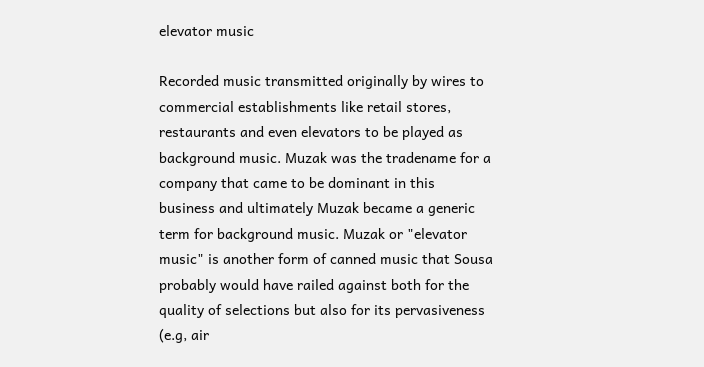elevator music

Recorded music transmitted originally by wires to commercial establishments like retail stores, restaurants and even elevators to be played as background music. Muzak was the tradename for a company that came to be dominant in this business and ultimately Muzak became a generic term for background music. Muzak or "elevator music" is another form of canned music that Sousa probably would have railed against both for the quality of selections but also for its pervasiveness (e.g, air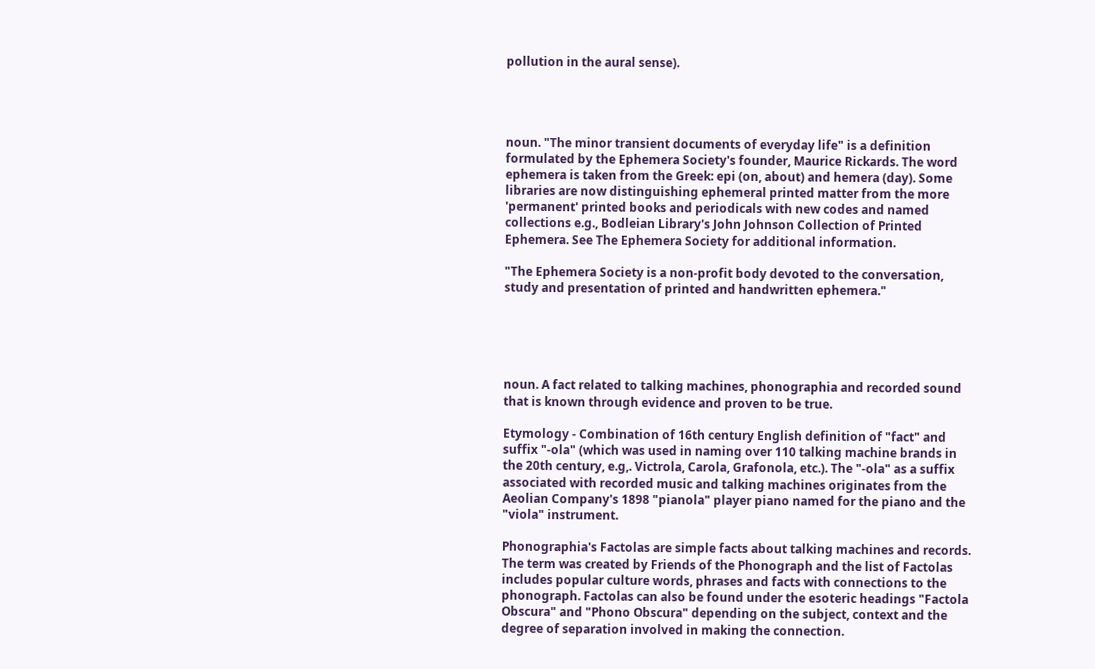pollution in the aural sense).




noun. "The minor transient documents of everyday life" is a definition formulated by the Ephemera Society's founder, Maurice Rickards. The word ephemera is taken from the Greek: epi (on, about) and hemera (day). Some libraries are now distinguishing ephemeral printed matter from the more 'permanent' printed books and periodicals with new codes and named collections e.g., Bodleian Library's John Johnson Collection of Printed Ephemera. See The Ephemera Society for additional information.

"The Ephemera Society is a non-profit body devoted to the conversation, study and presentation of printed and handwritten ephemera."





noun. A fact related to talking machines, phonographia and recorded sound that is known through evidence and proven to be true.

Etymology - Combination of 16th century English definition of "fact" and suffix "-ola" (which was used in naming over 110 talking machine brands in the 20th century, e.g,. Victrola, Carola, Grafonola, etc.). The "-ola" as a suffix associated with recorded music and talking machines originates from the Aeolian Company's 1898 "pianola" player piano named for the piano and the "viola" instrument.

Phonographia's Factolas are simple facts about talking machines and records. The term was created by Friends of the Phonograph and the list of Factolas includes popular culture words, phrases and facts with connections to the phonograph. Factolas can also be found under the esoteric headings "Factola Obscura" and "Phono Obscura" depending on the subject, context and the degree of separation involved in making the connection.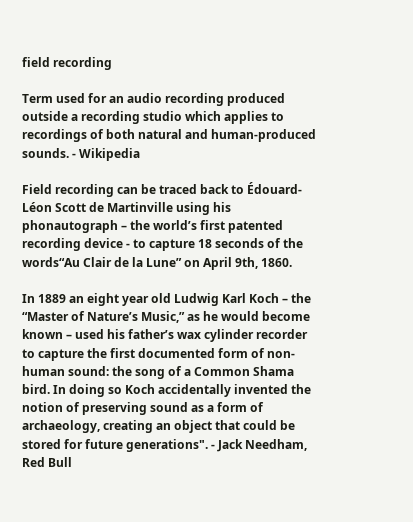field recording

Term used for an audio recording produced outside a recording studio which applies to recordings of both natural and human-produced sounds. - Wikipedia

Field recording can be traced back to Édouard-Léon Scott de Martinville using his phonautograph – the world’s first patented recording device - to capture 18 seconds of the words“Au Clair de la Lune” on April 9th, 1860.

In 1889 an eight year old Ludwig Karl Koch – the “Master of Nature’s Music,” as he would become known – used his father’s wax cylinder recorder to capture the first documented form of non-human sound: the song of a Common Shama bird. In doing so Koch accidentally invented the notion of preserving sound as a form of archaeology, creating an object that could be stored for future generations". - Jack Needham, Red Bull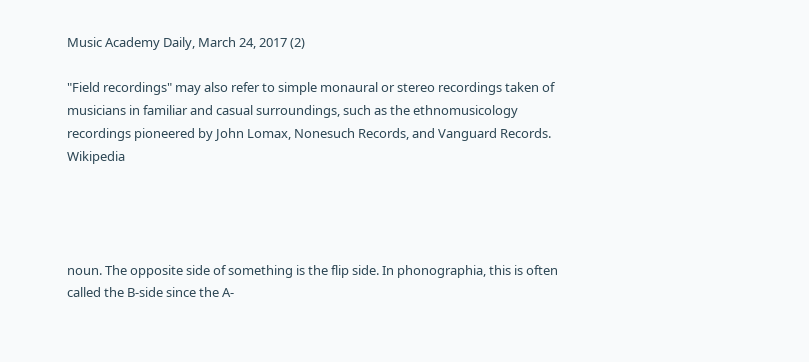Music Academy Daily, March 24, 2017 (2)

"Field recordings" may also refer to simple monaural or stereo recordings taken of musicians in familiar and casual surroundings, such as the ethnomusicology recordings pioneered by John Lomax, Nonesuch Records, and Vanguard Records. Wikipedia




noun. The opposite side of something is the flip side. In phonographia, this is often called the B-side since the A-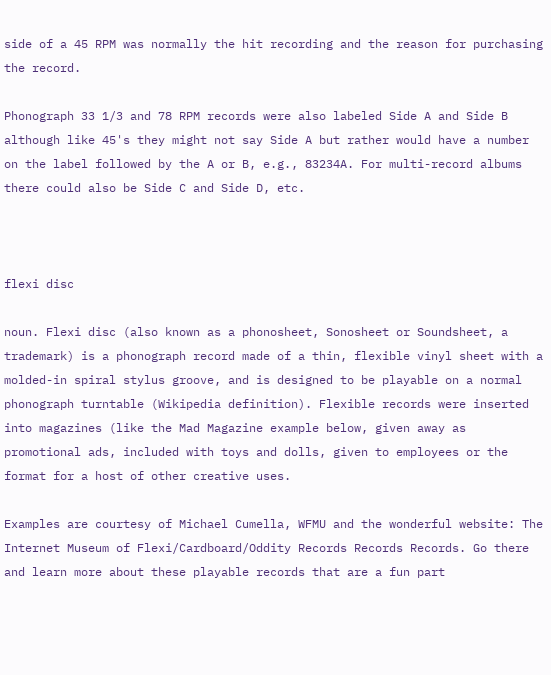side of a 45 RPM was normally the hit recording and the reason for purchasing the record.

Phonograph 33 1/3 and 78 RPM records were also labeled Side A and Side B although like 45's they might not say Side A but rather would have a number on the label followed by the A or B, e.g., 83234A. For multi-record albums there could also be Side C and Side D, etc.



flexi disc

noun. Flexi disc (also known as a phonosheet, Sonosheet or Soundsheet, a trademark) is a phonograph record made of a thin, flexible vinyl sheet with a molded-in spiral stylus groove, and is designed to be playable on a normal phonograph turntable (Wikipedia definition). Flexible records were inserted into magazines (like the Mad Magazine example below, given away as promotional ads, included with toys and dolls, given to employees or the format for a host of other creative uses.

Examples are courtesy of Michael Cumella, WFMU and the wonderful website: The Internet Museum of Flexi/Cardboard/Oddity Records Records Records. Go there and learn more about these playable records that are a fun part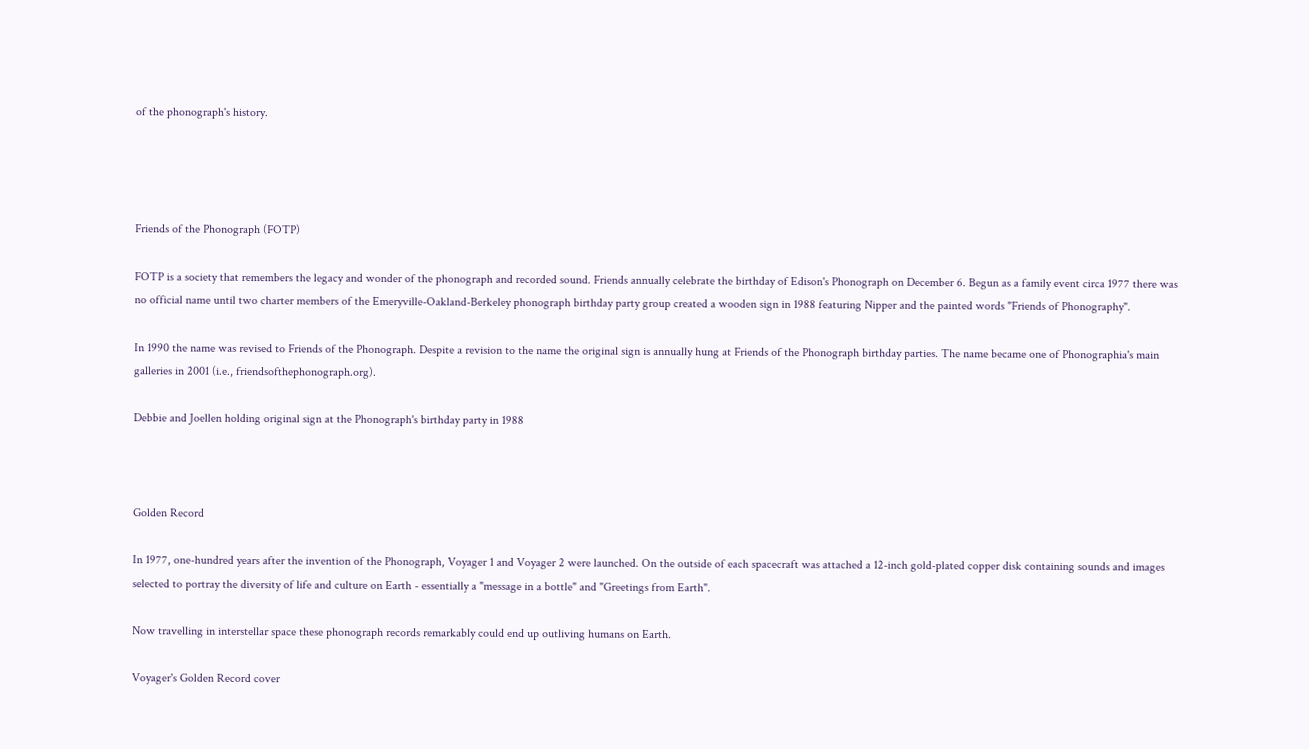of the phonograph's history.




Friends of the Phonograph (FOTP)

FOTP is a society that remembers the legacy and wonder of the phonograph and recorded sound. Friends annually celebrate the birthday of Edison's Phonograph on December 6. Begun as a family event circa 1977 there was no official name until two charter members of the Emeryville-Oakland-Berkeley phonograph birthday party group created a wooden sign in 1988 featuring Nipper and the painted words "Friends of Phonography".

In 1990 the name was revised to Friends of the Phonograph. Despite a revision to the name the original sign is annually hung at Friends of the Phonograph birthday parties. The name became one of Phonographia's main galleries in 2001 (i.e., friendsofthephonograph.org).

Debbie and Joellen holding original sign at the Phonograph's birthday party in 1988



Golden Record

In 1977, one-hundred years after the invention of the Phonograph, Voyager 1 and Voyager 2 were launched. On the outside of each spacecraft was attached a 12-inch gold-plated copper disk containing sounds and images selected to portray the diversity of life and culture on Earth - essentially a "message in a bottle" and "Greetings from Earth".

Now travelling in interstellar space these phonograph records remarkably could end up outliving humans on Earth.

Voyager's Golden Record cover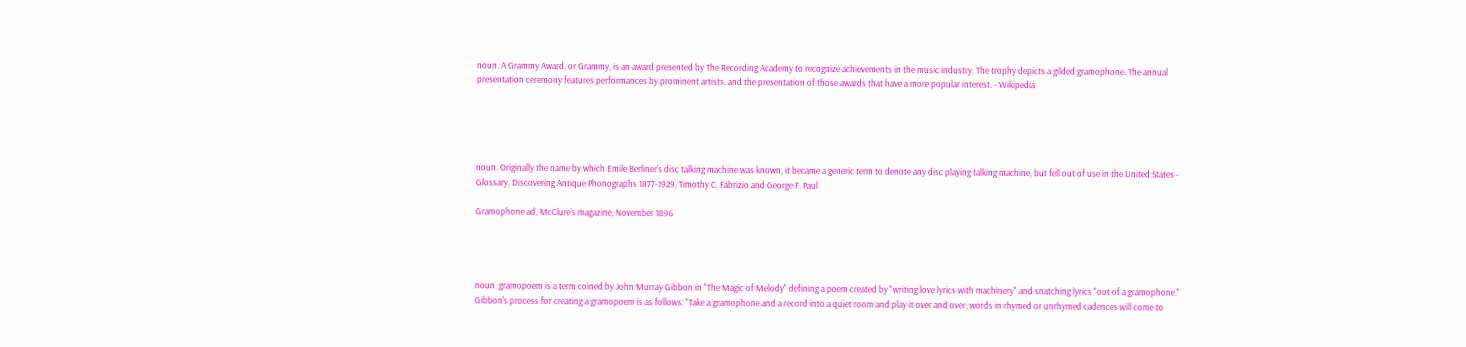noun. A Grammy Award, or Grammy, is an award presented by The Recording Academy to recognize achievements in the music industry. The trophy depicts a gilded gramophone. The annual presentation ceremony features performances by prominent artists, and the presentation of those awards that have a more popular interest. - Wikipedia





noun. Originally the name by which Emile Berliner's disc talking machine was known, it became a generic term to denote any disc playing talking machine, but fell out of use in the United States - Glossary, Discovering Antique Phonographs 1877-1929, Timothy C. Fabrizio and George F. Paul

Gramophone ad, McClure's magazine, November 1896




noun. gramopoem is a term coined by John Murray Gibbon in "The Magic of Melody" defining a poem created by "writing love lyrics with machinery" and snatching lyrics "out of a gramophone." Gibbon's process for creating a gramopoem is as follows: "Take a gramophone and a record into a quiet room and play it over and over; words in rhymed or unrhymed cadences will come to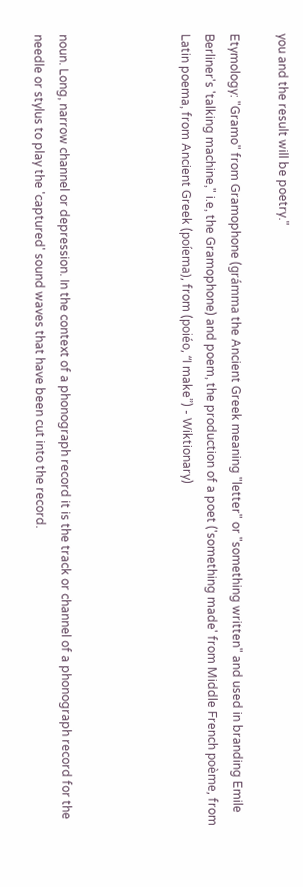you and the result will be poetry."

Etymology: "Gramo" from Gramophone (grámma the Ancient Greek meaning "letter" or "something written" and used in branding Emile Berliner's 'talking machine," i.e, the Gramophone) and poem, the production of a poet ('something made' from Middle French poème, from Latin poema, from Ancient Greek (poíema), from (poiéo, “I make”) - Wiktionary)




noun. Long, narrow channel or depression. In the context of a phonograph record it is the track or channel of a phonograph record for the needle or stylus to play the 'captured' sound waves that have been cut into the record.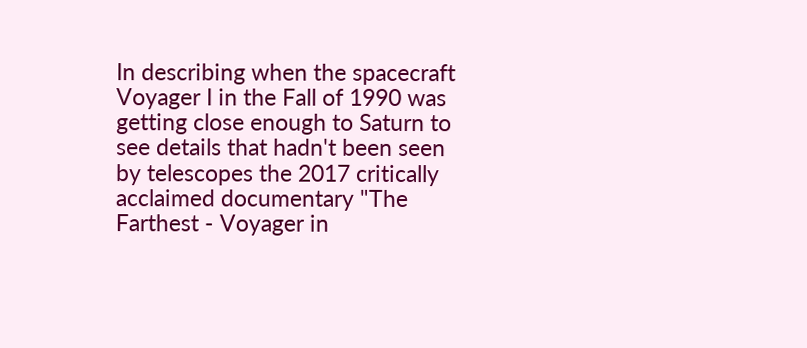In describing when the spacecraft Voyager I in the Fall of 1990 was getting close enough to Saturn to see details that hadn't been seen by telescopes the 2017 critically acclaimed documentary "The Farthest - Voyager in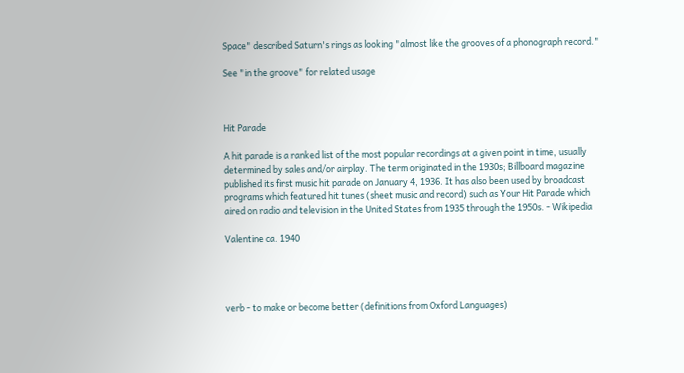Space" described Saturn's rings as looking "almost like the grooves of a phonograph record."

See "in the groove" for related usage



Hit Parade

A hit parade is a ranked list of the most popular recordings at a given point in time, usually determined by sales and/or airplay. The term originated in the 1930s; Billboard magazine published its first music hit parade on January 4, 1936. It has also been used by broadcast programs which featured hit tunes (sheet music and record) such as Your Hit Parade which aired on radio and television in the United States from 1935 through the 1950s. - Wikipedia

Valentine ca. 1940




verb - to make or become better (definitions from Oxford Languages)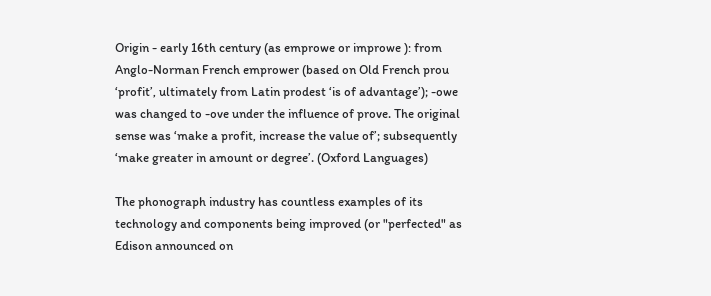Origin - early 16th century (as emprowe or improwe ): from Anglo-Norman French emprower (based on Old French prou ‘profit’, ultimately from Latin prodest ‘is of advantage’); -owe was changed to -ove under the influence of prove. The original sense was ‘make a profit, increase the value of’; subsequently ‘make greater in amount or degree’. (Oxford Languages)

The phonograph industry has countless examples of its technology and components being improved (or "perfected" as Edison announced on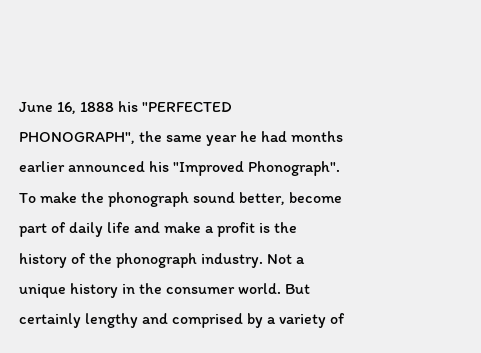June 16, 1888 his "PERFECTED PHONOGRAPH", the same year he had months earlier announced his "Improved Phonograph". To make the phonograph sound better, become part of daily life and make a profit is the history of the phonograph industry. Not a unique history in the consumer world. But certainly lengthy and comprised by a variety of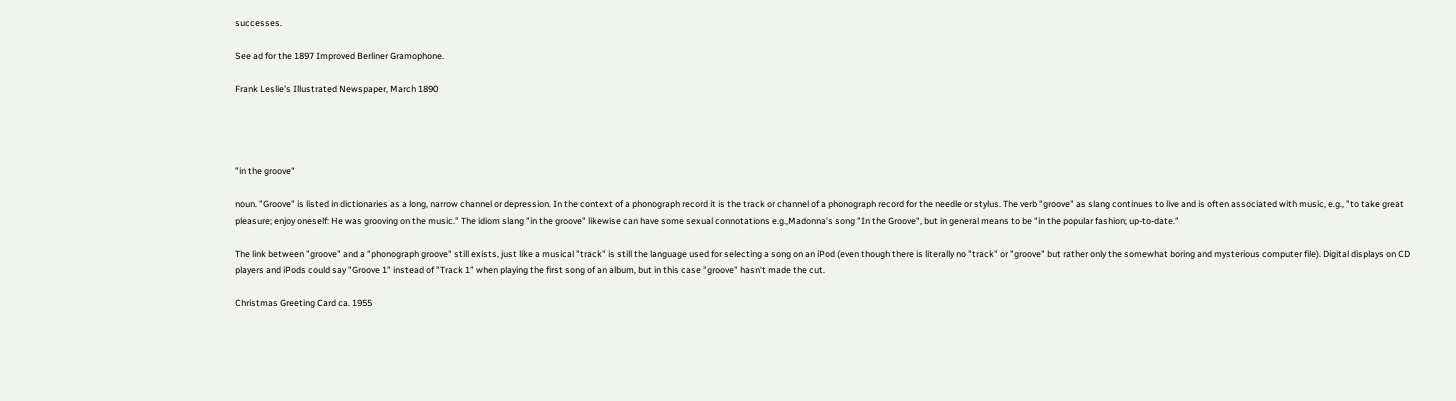successes.

See ad for the 1897 Improved Berliner Gramophone.

Frank Leslie's Illustrated Newspaper, March 1890




"in the groove"

noun. "Groove" is listed in dictionaries as a long, narrow channel or depression. In the context of a phonograph record it is the track or channel of a phonograph record for the needle or stylus. The verb "groove" as slang continues to live and is often associated with music, e.g., "to take great pleasure; enjoy oneself: He was grooving on the music." The idiom slang "in the groove" likewise can have some sexual connotations e.g.,Madonna's song "In the Groove", but in general means to be "in the popular fashion; up-to-date."

The link between "groove" and a "phonograph groove" still exists, just like a musical "track" is still the language used for selecting a song on an iPod (even though there is literally no "track" or "groove" but rather only the somewhat boring and mysterious computer file). Digital displays on CD players and iPods could say "Groove 1" instead of "Track 1" when playing the first song of an album, but in this case "groove" hasn't made the cut.

Christmas Greeting Card ca. 1955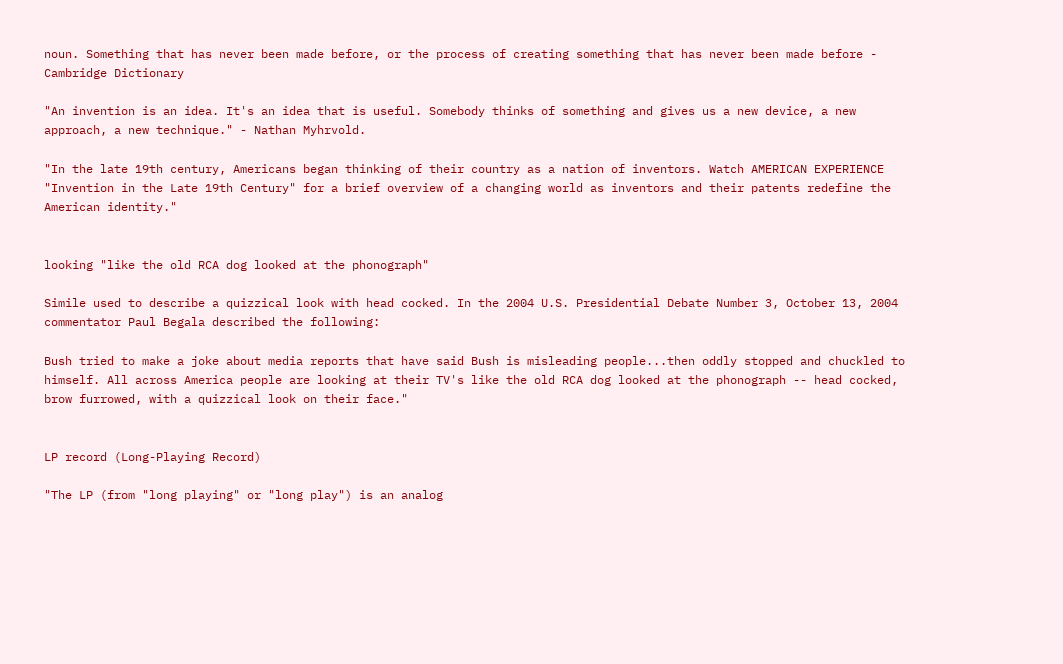noun. Something that has never been made before, or the process of creating something that has never been made before - Cambridge Dictionary

"An invention is an idea. It's an idea that is useful. Somebody thinks of something and gives us a new device, a new approach, a new technique." - Nathan Myhrvold.

"In the late 19th century, Americans began thinking of their country as a nation of inventors. Watch AMERICAN EXPERIENCE "Invention in the Late 19th Century" for a brief overview of a changing world as inventors and their patents redefine the American identity."


looking "like the old RCA dog looked at the phonograph"

Simile used to describe a quizzical look with head cocked. In the 2004 U.S. Presidential Debate Number 3, October 13, 2004 commentator Paul Begala described the following:

Bush tried to make a joke about media reports that have said Bush is misleading people...then oddly stopped and chuckled to himself. All across America people are looking at their TV's like the old RCA dog looked at the phonograph -- head cocked, brow furrowed, with a quizzical look on their face."


LP record (Long-Playing Record)

"The LP (from "long playing" or "long play") is an analog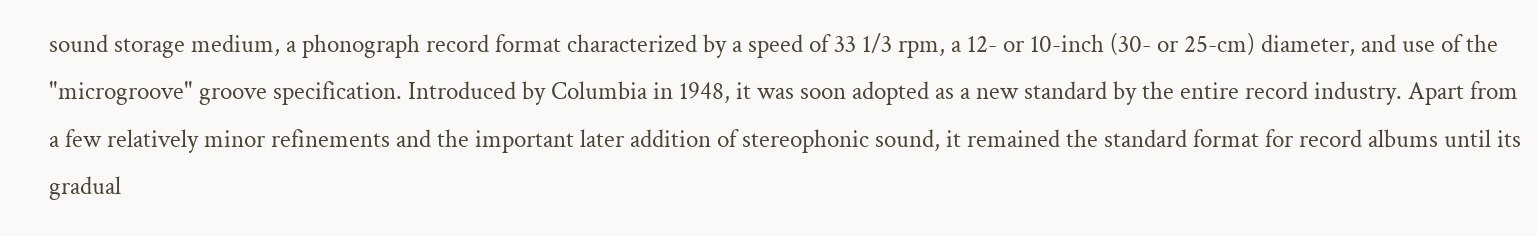sound storage medium, a phonograph record format characterized by a speed of 33 1/3 rpm, a 12- or 10-inch (30- or 25-cm) diameter, and use of the "microgroove" groove specification. Introduced by Columbia in 1948, it was soon adopted as a new standard by the entire record industry. Apart from a few relatively minor refinements and the important later addition of stereophonic sound, it remained the standard format for record albums until its gradual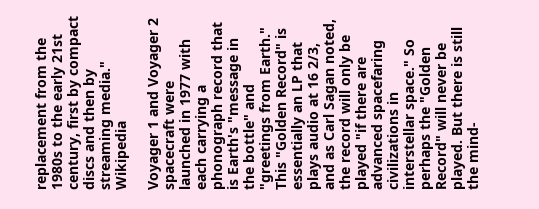replacement from the 1980s to the early 21st century, first by compact discs and then by streaming media." Wikipedia

Voyager 1 and Voyager 2 spacecraft were launched in 1977 with each carrying a phonograph record that is Earth's "message in the bottle" and "greetings from Earth." This "Golden Record" is essentially an LP that plays audio at 16 2/3, and as Carl Sagan noted, the record will only be played "if there are advanced spacefaring civilizations in interstellar space." So perhaps the "Golden Record" will never be played. But there is still the mind-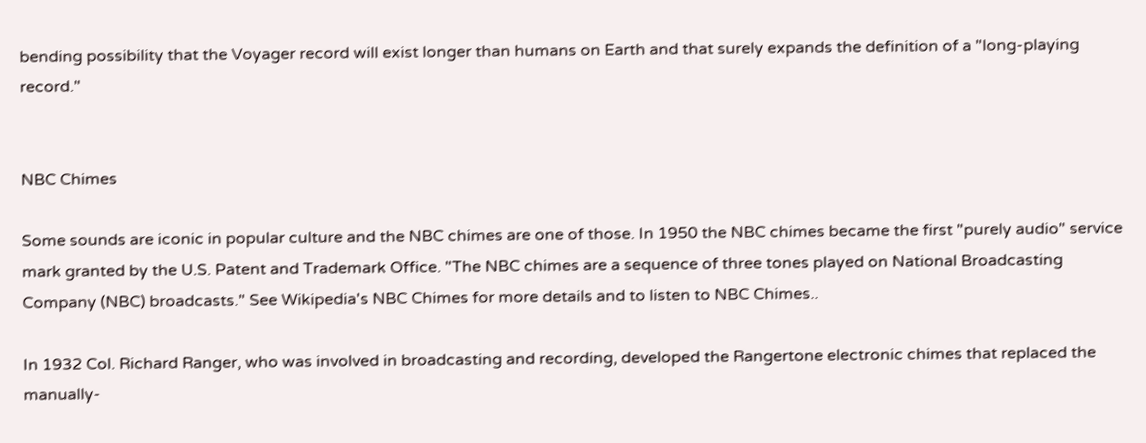bending possibility that the Voyager record will exist longer than humans on Earth and that surely expands the definition of a "long-playing record."


NBC Chimes

Some sounds are iconic in popular culture and the NBC chimes are one of those. In 1950 the NBC chimes became the first "purely audio" service mark granted by the U.S. Patent and Trademark Office. "The NBC chimes are a sequence of three tones played on National Broadcasting Company (NBC) broadcasts." See Wikipedia's NBC Chimes for more details and to listen to NBC Chimes..

In 1932 Col. Richard Ranger, who was involved in broadcasting and recording, developed the Rangertone electronic chimes that replaced the manually-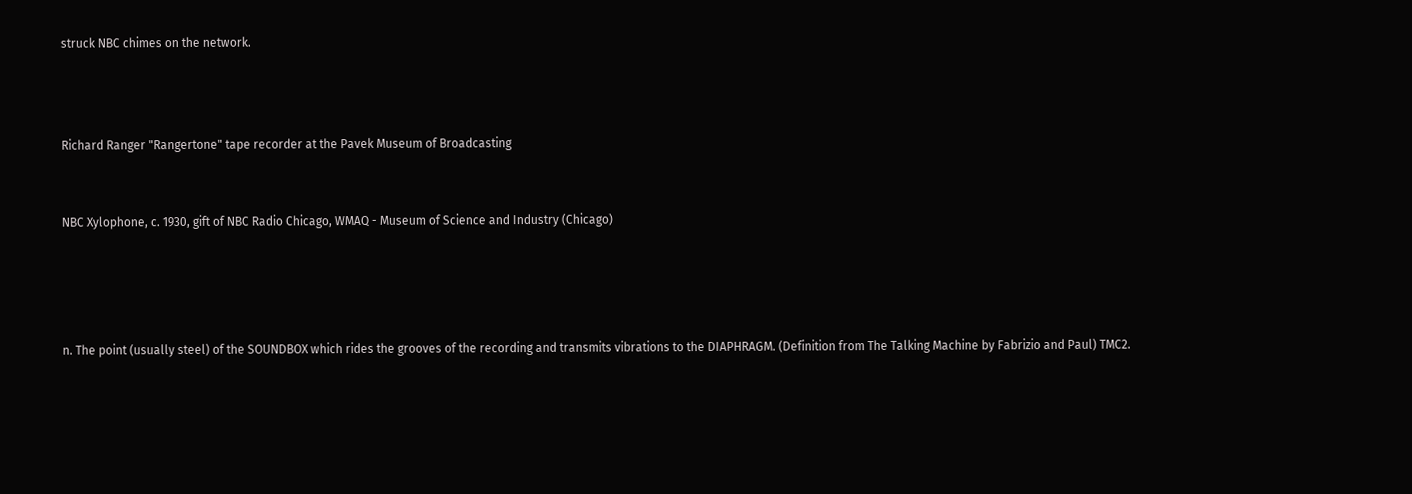struck NBC chimes on the network.



Richard Ranger "Rangertone" tape recorder at the Pavek Museum of Broadcasting


NBC Xylophone, c. 1930, gift of NBC Radio Chicago, WMAQ - Museum of Science and Industry (Chicago)




n. The point (usually steel) of the SOUNDBOX which rides the grooves of the recording and transmits vibrations to the DIAPHRAGM. (Definition from The Talking Machine by Fabrizio and Paul) TMC2.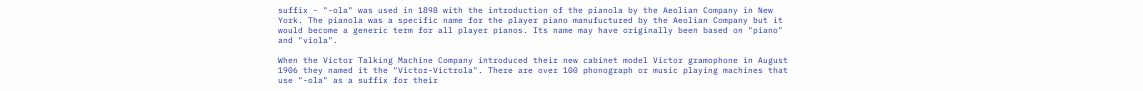suffix - "-ola" was used in 1898 with the introduction of the pianola by the Aeolian Company in New York. The pianola was a specific name for the player piano manufuctured by the Aeolian Company but it would become a generic term for all player pianos. Its name may have originally been based on "piano" and "viola".

When the Victor Talking Machine Company introduced their new cabinet model Victor gramophone in August 1906 they named it the "Victor-Victrola". There are over 100 phonograph or music playing machines that use "-ola" as a suffix for their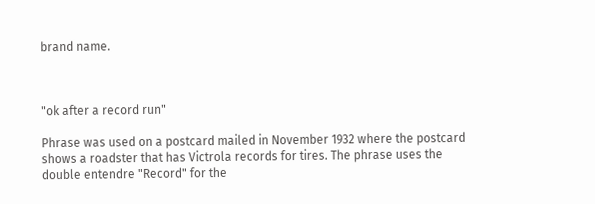brand name.



"ok after a record run"

Phrase was used on a postcard mailed in November 1932 where the postcard shows a roadster that has Victrola records for tires. The phrase uses the double entendre "Record" for the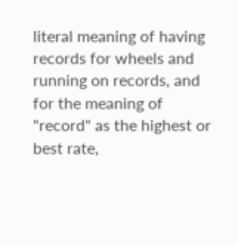literal meaning of having records for wheels and running on records, and for the meaning of "record" as the highest or best rate,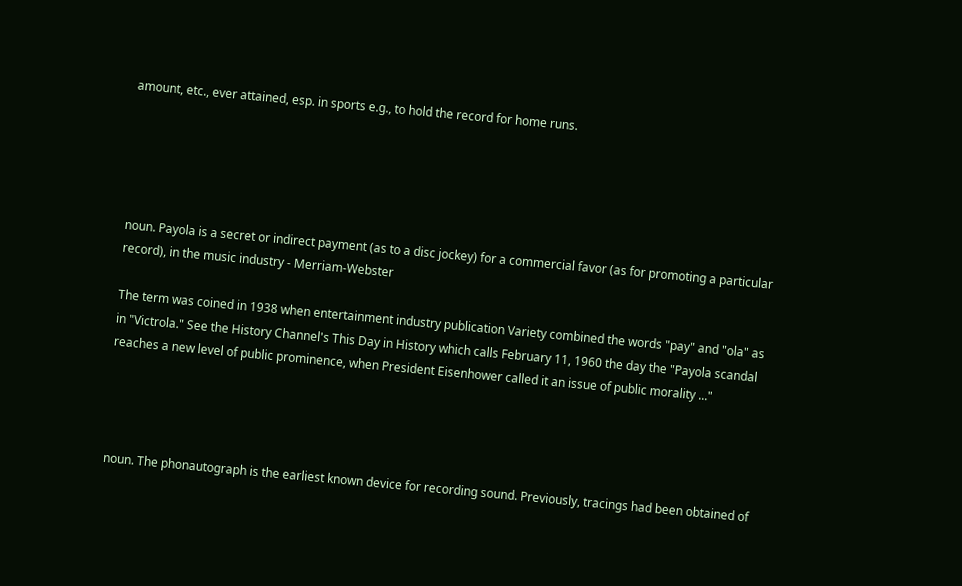amount, etc., ever attained, esp. in sports e.g., to hold the record for home runs.





noun. Payola is a secret or indirect payment (as to a disc jockey) for a commercial favor (as for promoting a particular record), in the music industry - Merriam-Webster

The term was coined in 1938 when entertainment industry publication Variety combined the words "pay" and "ola" as in "Victrola." See the History Channel's This Day in History which calls February 11, 1960 the day the "Payola scandal reaches a new level of public prominence, when President Eisenhower called it an issue of public morality ..."




noun. The phonautograph is the earliest known device for recording sound. Previously, tracings had been obtained of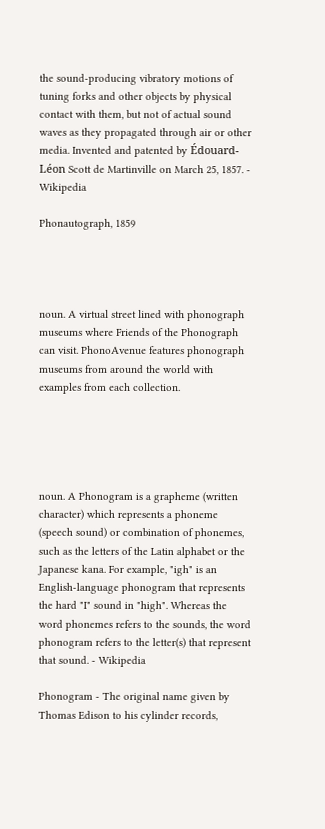the sound-producing vibratory motions of tuning forks and other objects by physical contact with them, but not of actual sound waves as they propagated through air or other media. Invented and patented by Édouard-Léon Scott de Martinville on March 25, 1857. - Wikipedia

Phonautograph, 1859




noun. A virtual street lined with phonograph museums where Friends of the Phonograph can visit. PhonoAvenue features phonograph museums from around the world with examples from each collection.





noun. A Phonogram is a grapheme (written character) which represents a phoneme (speech sound) or combination of phonemes, such as the letters of the Latin alphabet or the Japanese kana. For example, "igh" is an English-language phonogram that represents the hard "I" sound in "high". Whereas the word phonemes refers to the sounds, the word phonogram refers to the letter(s) that represent that sound. - Wikipedia

Phonogram - The original name given by Thomas Edison to his cylinder records,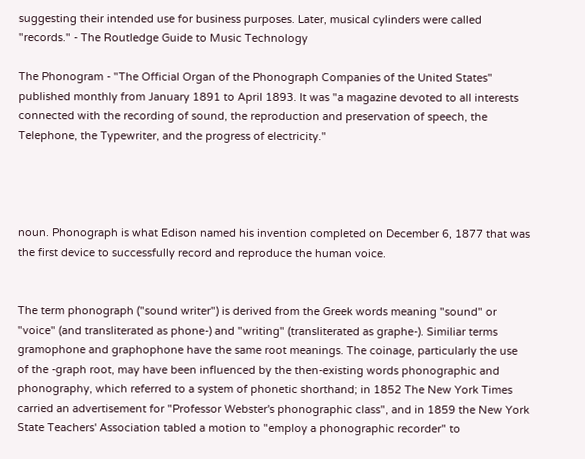suggesting their intended use for business purposes. Later, musical cylinders were called "records." - The Routledge Guide to Music Technology

The Phonogram - "The Official Organ of the Phonograph Companies of the United States" published monthly from January 1891 to April 1893. It was "a magazine devoted to all interests connected with the recording of sound, the reproduction and preservation of speech, the Telephone, the Typewriter, and the progress of electricity."




noun. Phonograph is what Edison named his invention completed on December 6, 1877 that was the first device to successfully record and reproduce the human voice.


The term phonograph ("sound writer") is derived from the Greek words meaning "sound" or "voice" (and transliterated as phone-) and "writing" (transliterated as graphe-). Similiar terms gramophone and graphophone have the same root meanings. The coinage, particularly the use of the -graph root, may have been influenced by the then-existing words phonographic and phonography, which referred to a system of phonetic shorthand; in 1852 The New York Times carried an advertisement for "Professor Webster's phonographic class", and in 1859 the New York State Teachers' Association tabled a motion to "employ a phonographic recorder" to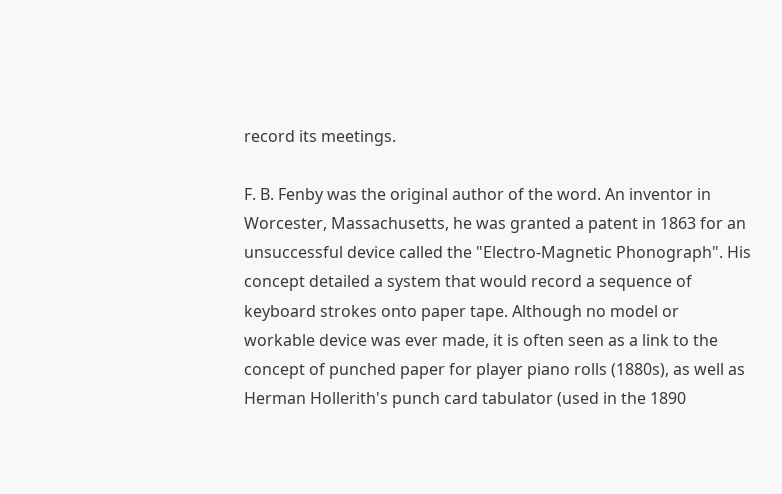record its meetings.

F. B. Fenby was the original author of the word. An inventor in Worcester, Massachusetts, he was granted a patent in 1863 for an unsuccessful device called the "Electro-Magnetic Phonograph". His concept detailed a system that would record a sequence of keyboard strokes onto paper tape. Although no model or workable device was ever made, it is often seen as a link to the concept of punched paper for player piano rolls (1880s), as well as Herman Hollerith's punch card tabulator (used in the 1890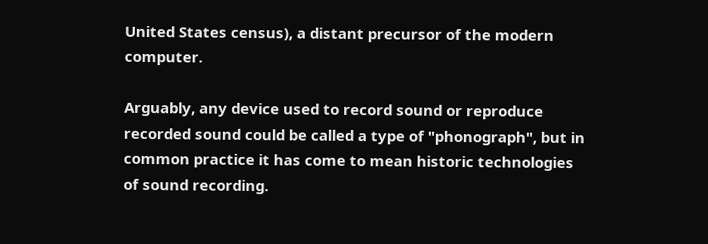United States census), a distant precursor of the modern computer.

Arguably, any device used to record sound or reproduce recorded sound could be called a type of "phonograph", but in common practice it has come to mean historic technologies of sound recording.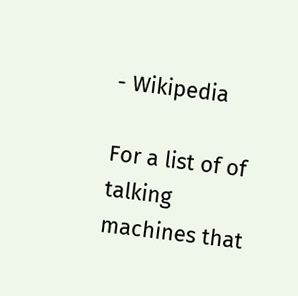- Wikipedia

For a list of of talking machines that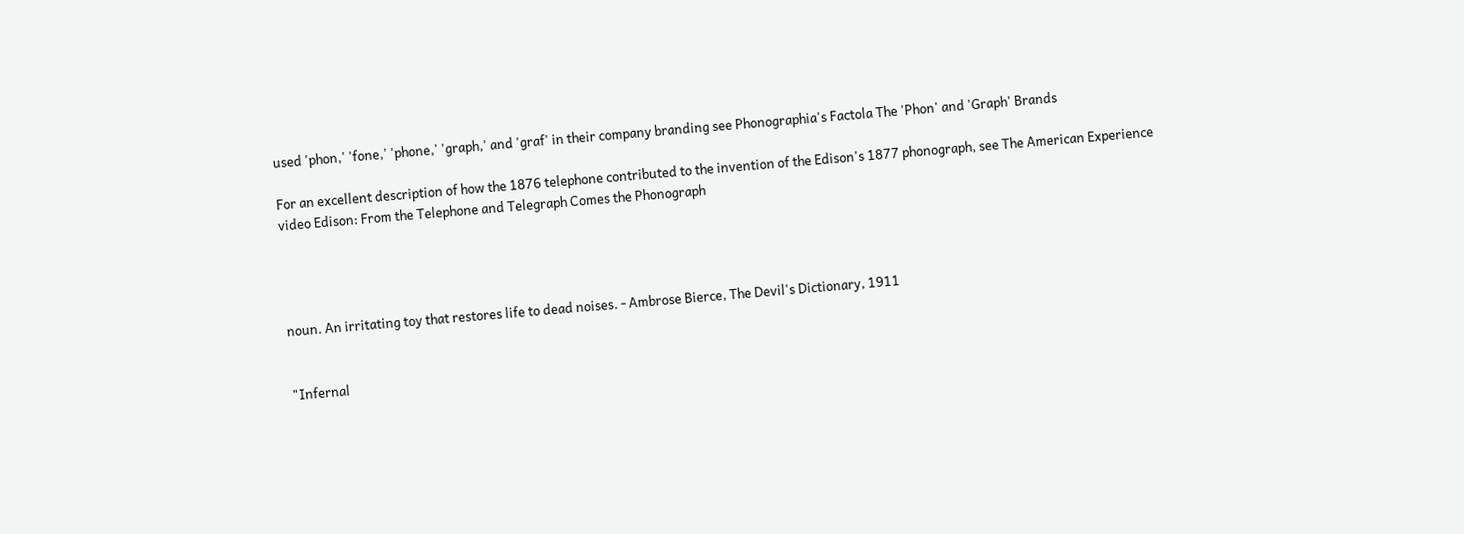used 'phon,' 'fone,' 'phone,' 'graph,' and 'graf' in their company branding see Phonographia's Factola The 'Phon' and 'Graph' Brands

For an excellent description of how the 1876 telephone contributed to the invention of the Edison's 1877 phonograph, see The American Experience video Edison: From the Telephone and Telegraph Comes the Phonograph




noun. An irritating toy that restores life to dead noises. - Ambrose Bierce, The Devil's Dictionary, 1911


"Infernal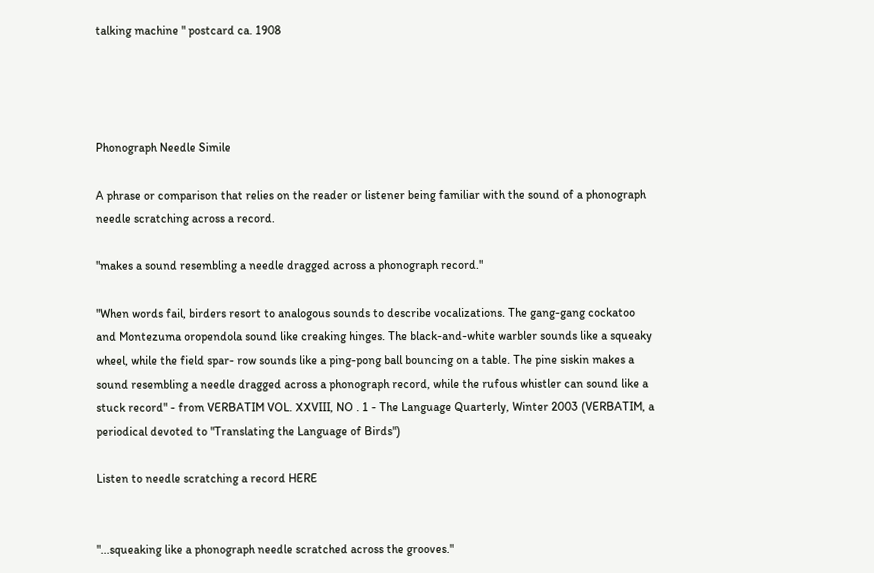talking machine " postcard ca. 1908




Phonograph Needle Simile

A phrase or comparison that relies on the reader or listener being familiar with the sound of a phonograph needle scratching across a record.

"makes a sound resembling a needle dragged across a phonograph record."

"When words fail, birders resort to analogous sounds to describe vocalizations. The gang-gang cockatoo and Montezuma oropendola sound like creaking hinges. The black-and-white warbler sounds like a squeaky wheel, while the field spar- row sounds like a ping-pong ball bouncing on a table. The pine siskin makes a sound resembling a needle dragged across a phonograph record, while the rufous whistler can sound like a stuck record" - from VERBATIM VOL. XXVIII, NO . 1 - The Language Quarterly, Winter 2003 (VERBATIM, a periodical devoted to "Translating the Language of Birds")

Listen to needle scratching a record HERE


"...squeaking like a phonograph needle scratched across the grooves."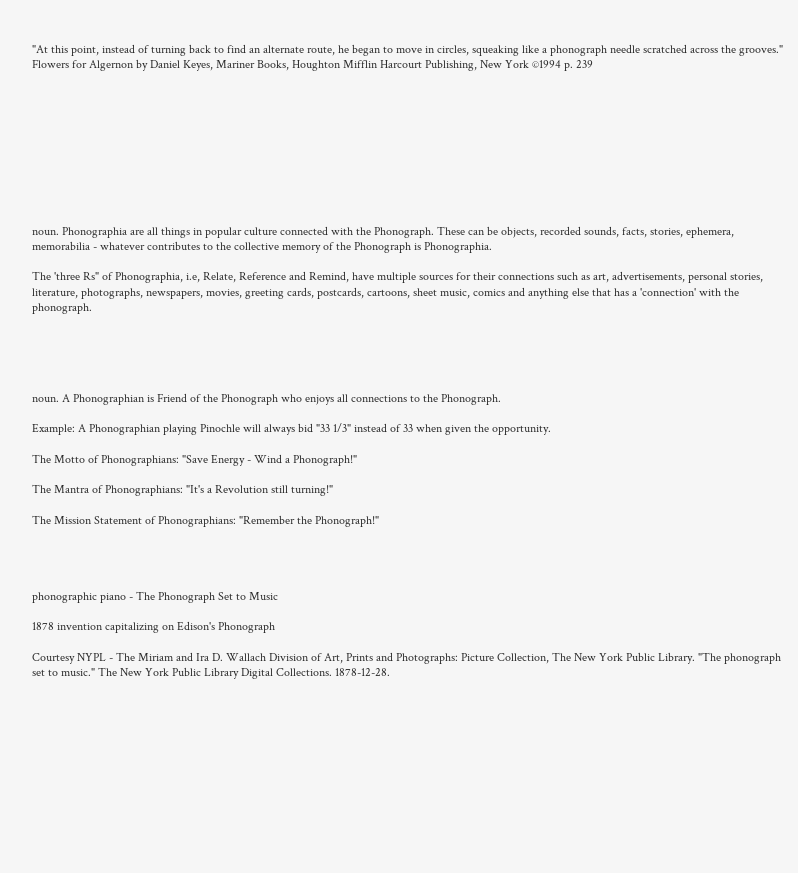"At this point, instead of turning back to find an alternate route, he began to move in circles, squeaking like a phonograph needle scratched across the grooves." Flowers for Algernon by Daniel Keyes, Mariner Books, Houghton Mifflin Harcourt Publishing, New York ©1994 p. 239










noun. Phonographia are all things in popular culture connected with the Phonograph. These can be objects, recorded sounds, facts, stories, ephemera, memorabilia - whatever contributes to the collective memory of the Phonograph is Phonographia.

The 'three Rs" of Phonographia, i.e, Relate, Reference and Remind, have multiple sources for their connections such as art, advertisements, personal stories, literature, photographs, newspapers, movies, greeting cards, postcards, cartoons, sheet music, comics and anything else that has a 'connection' with the phonograph.





noun. A Phonographian is Friend of the Phonograph who enjoys all connections to the Phonograph.

Example: A Phonographian playing Pinochle will always bid "33 1/3" instead of 33 when given the opportunity.

The Motto of Phonographians: "Save Energy - Wind a Phonograph!"

The Mantra of Phonographians: "It's a Revolution still turning!"

The Mission Statement of Phonographians: "Remember the Phonograph!"




phonographic piano - The Phonograph Set to Music

1878 invention capitalizing on Edison's Phonograph

Courtesy NYPL - The Miriam and Ira D. Wallach Division of Art, Prints and Photographs: Picture Collection, The New York Public Library. "The phonograph set to music." The New York Public Library Digital Collections. 1878-12-28.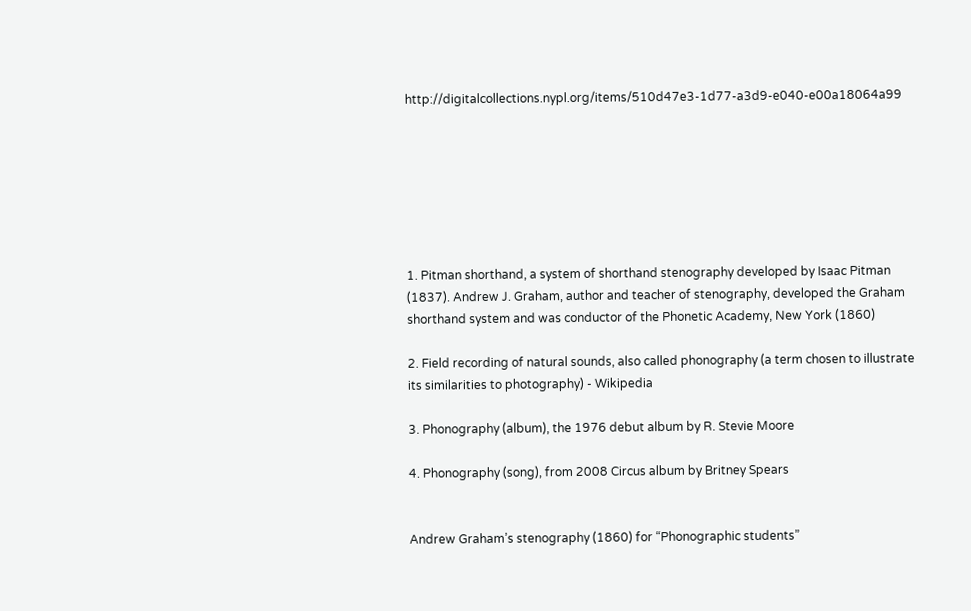http://digitalcollections.nypl.org/items/510d47e3-1d77-a3d9-e040-e00a18064a99







1. Pitman shorthand, a system of shorthand stenography developed by Isaac Pitman (1837). Andrew J. Graham, author and teacher of stenography, developed the Graham shorthand system and was conductor of the Phonetic Academy, New York (1860)

2. Field recording of natural sounds, also called phonography (a term chosen to illustrate its similarities to photography) - Wikipedia

3. Phonography (album), the 1976 debut album by R. Stevie Moore

4. Phonography (song), from 2008 Circus album by Britney Spears


Andrew Graham’s stenography (1860) for “Phonographic students”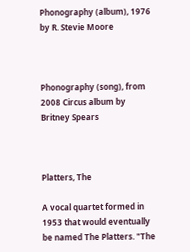Phonography (album), 1976 by R. Stevie Moore



Phonography (song), from 2008 Circus album by Britney Spears



Platters, The

A vocal quartet formed in 1953 that would eventually be named The Platters. "The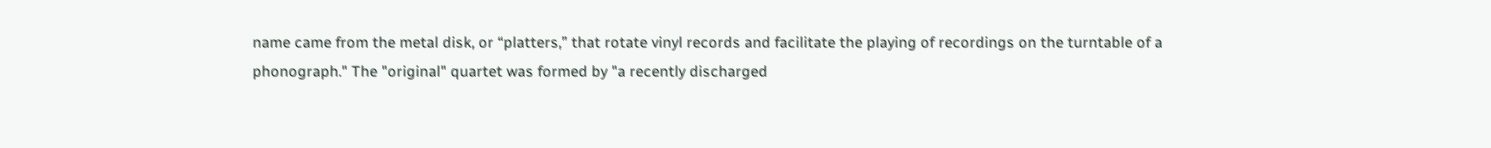name came from the metal disk, or “platters,” that rotate vinyl records and facilitate the playing of recordings on the turntable of a phonograph." The "original" quartet was formed by "a recently discharged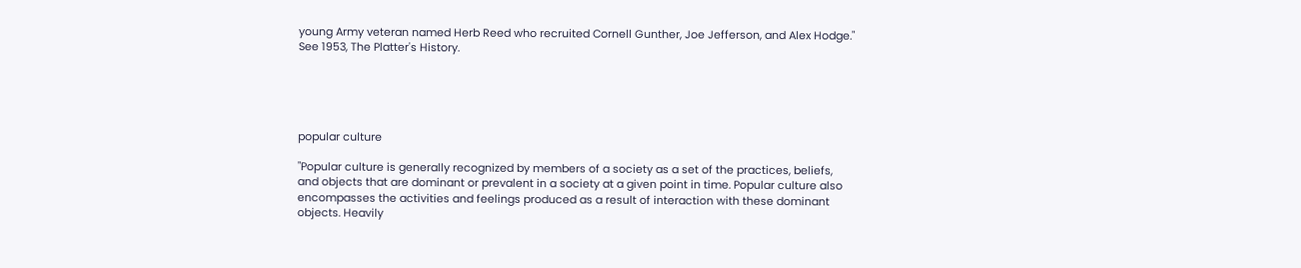young Army veteran named Herb Reed who recruited Cornell Gunther, Joe Jefferson, and Alex Hodge." See 1953, The Platter's History.





popular culture

"Popular culture is generally recognized by members of a society as a set of the practices, beliefs, and objects that are dominant or prevalent in a society at a given point in time. Popular culture also encompasses the activities and feelings produced as a result of interaction with these dominant objects. Heavily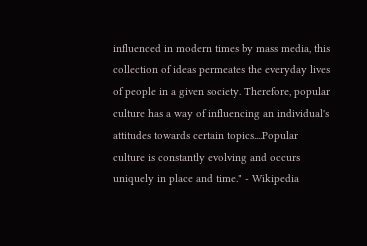influenced in modern times by mass media, this collection of ideas permeates the everyday lives of people in a given society. Therefore, popular culture has a way of influencing an individual's attitudes towards certain topics....Popular culture is constantly evolving and occurs uniquely in place and time." - Wikipedia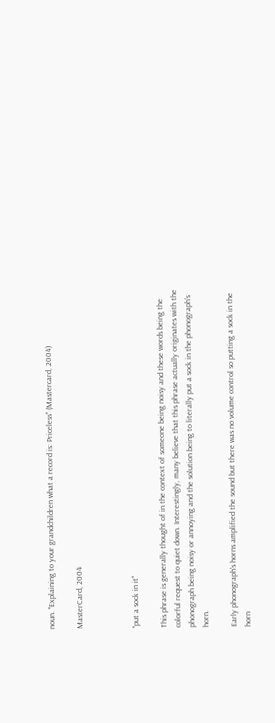noun. "Explaining to your grandchildren what a record is: Priceless" (Mastercard, 2004)

MasterCard, 2004



"put a sock in it"

This phrase is generally thought of in the context of someone being noisy and these words being the colorful request to quiet down. Interestingly, many believe that this phrase actually originates with the phonograph being noisy or annoying and the solution being to literally put a sock in the phonograph's horn.

Early phonograph's horns amplified the sound but there was no volume control so putting a sock in the horn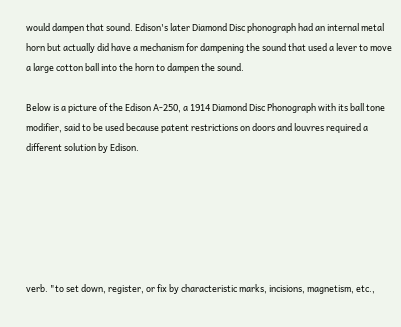would dampen that sound. Edison's later Diamond Disc phonograph had an internal metal horn but actually did have a mechanism for dampening the sound that used a lever to move a large cotton ball into the horn to dampen the sound.

Below is a picture of the Edison A-250, a 1914 Diamond Disc Phonograph with its ball tone modifier, said to be used because patent restrictions on doors and louvres required a different solution by Edison.






verb. "to set down, register, or fix by characteristic marks, incisions, magnetism, etc.,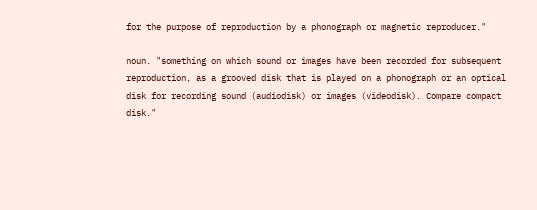for the purpose of reproduction by a phonograph or magnetic reproducer."

noun. "something on which sound or images have been recorded for subsequent reproduction, as a grooved disk that is played on a phonograph or an optical disk for recording sound (audiodisk) or images (videodisk). Compare compact disk."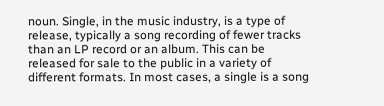noun. Single, in the music industry, is a type of release, typically a song recording of fewer tracks than an LP record or an album. This can be released for sale to the public in a variety of different formats. In most cases, a single is a song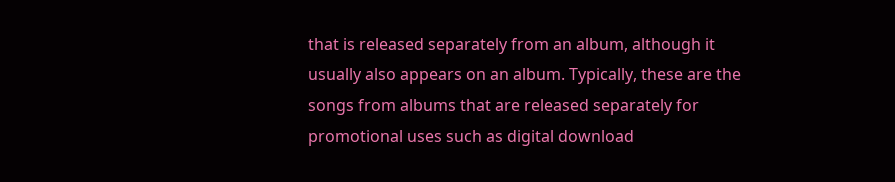that is released separately from an album, although it usually also appears on an album. Typically, these are the songs from albums that are released separately for promotional uses such as digital download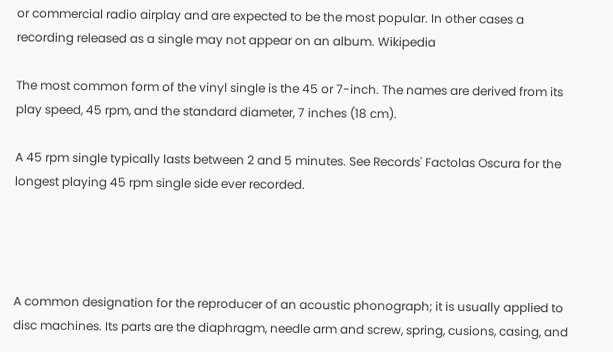or commercial radio airplay and are expected to be the most popular. In other cases a recording released as a single may not appear on an album. Wikipedia

The most common form of the vinyl single is the 45 or 7-inch. The names are derived from its play speed, 45 rpm, and the standard diameter, 7 inches (18 cm).

A 45 rpm single typically lasts between 2 and 5 minutes. See Records' Factolas Oscura for the longest playing 45 rpm single side ever recorded.




A common designation for the reproducer of an acoustic phonograph; it is usually applied to disc machines. Its parts are the diaphragm, needle arm and screw, spring, cusions, casing, and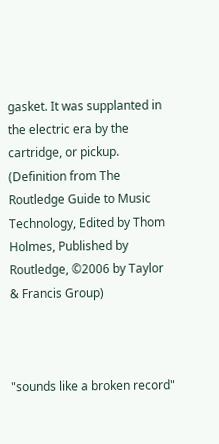gasket. It was supplanted in the electric era by the cartridge, or pickup. (Definition from The Routledge Guide to Music Technology, Edited by Thom Holmes, Published by Routledge, ©2006 by Taylor & Francis Group)



"sounds like a broken record"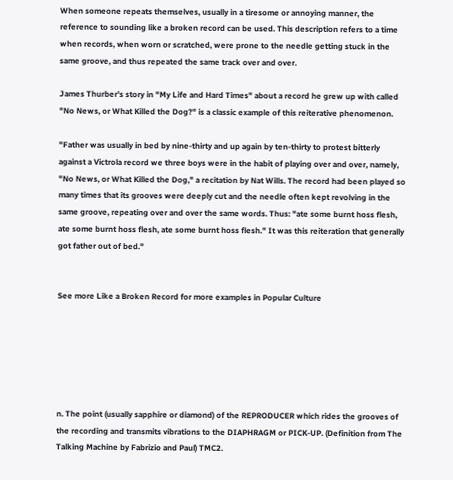When someone repeats themselves, usually in a tiresome or annoying manner, the reference to sounding like a broken record can be used. This description refers to a time when records, when worn or scratched, were prone to the needle getting stuck in the same groove, and thus repeated the same track over and over.

James Thurber's story in "My Life and Hard Times" about a record he grew up with called "No News, or What Killed the Dog?" is a classic example of this reiterative phenomenon.

"Father was usually in bed by nine-thirty and up again by ten-thirty to protest bitterly against a Victrola record we three boys were in the habit of playing over and over, namely, "No News, or What Killed the Dog," a recitation by Nat Wills. The record had been played so many times that its grooves were deeply cut and the needle often kept revolving in the same groove, repeating over and over the same words. Thus: "ate some burnt hoss flesh, ate some burnt hoss flesh, ate some burnt hoss flesh." It was this reiteration that generally got father out of bed."


See more Like a Broken Record for more examples in Popular Culture






n. The point (usually sapphire or diamond) of the REPRODUCER which rides the grooves of the recording and transmits vibrations to the DIAPHRAGM or PICK-UP. (Definition from The Talking Machine by Fabrizio and Paul) TMC2.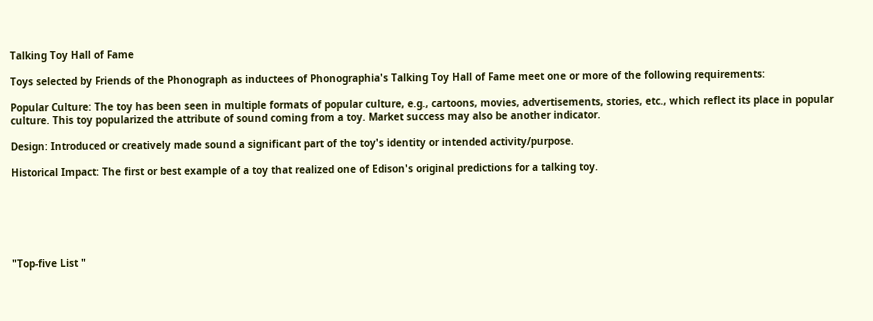Talking Toy Hall of Fame

Toys selected by Friends of the Phonograph as inductees of Phonographia's Talking Toy Hall of Fame meet one or more of the following requirements:

Popular Culture: The toy has been seen in multiple formats of popular culture, e.g., cartoons, movies, advertisements, stories, etc., which reflect its place in popular culture. This toy popularized the attribute of sound coming from a toy. Market success may also be another indicator.

Design: Introduced or creatively made sound a significant part of the toy's identity or intended activity/purpose.

Historical Impact: The first or best example of a toy that realized one of Edison's original predictions for a talking toy.






"Top-five List "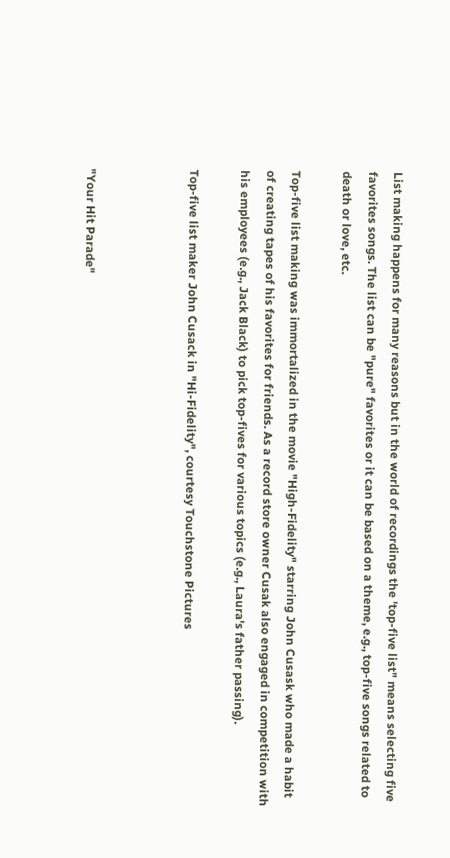List making happens for many reasons but in the world of recordings the 'top-five list" means selecting five favorites songs. The list can be "pure" favorites or it can be based on a theme, e.g., top-five songs related to death or love, etc.

Top-five list making was immortalized in the movie "High-Fidelity" starring John Cusask who made a habit of creating tapes of his favorites for friends. As a record store owner Cusak also engaged in competition with his employees (e.g., Jack Black) to pick top-fives for various topics (e.g., Laura's father passing).

Top-five list maker John Cusack in "Hi-Fidelity", courtesy Touchstone Pictures



"Your Hit Parade"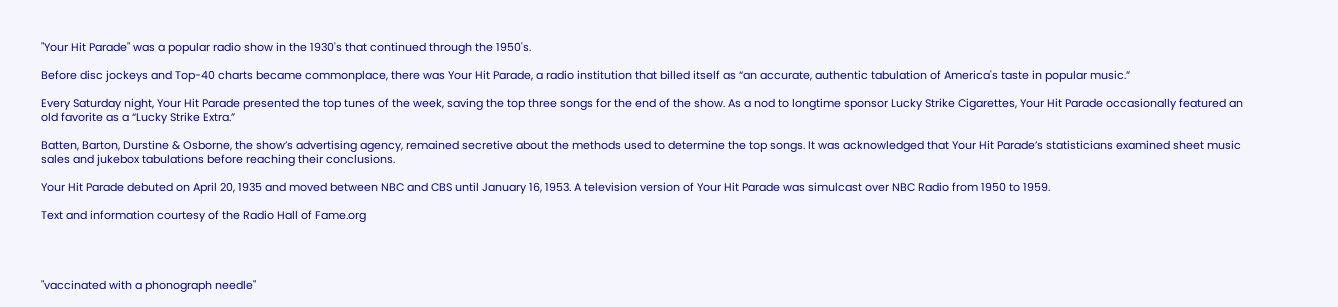"Your Hit Parade" was a popular radio show in the 1930's that continued through the 1950's.

Before disc jockeys and Top-40 charts became commonplace, there was Your Hit Parade, a radio institution that billed itself as “an accurate, authentic tabulation of America's taste in popular music.”

Every Saturday night, Your Hit Parade presented the top tunes of the week, saving the top three songs for the end of the show. As a nod to longtime sponsor Lucky Strike Cigarettes, Your Hit Parade occasionally featured an old favorite as a “Lucky Strike Extra.”

Batten, Barton, Durstine & Osborne, the show’s advertising agency, remained secretive about the methods used to determine the top songs. It was acknowledged that Your Hit Parade’s statisticians examined sheet music sales and jukebox tabulations before reaching their conclusions.

Your Hit Parade debuted on April 20, 1935 and moved between NBC and CBS until January 16, 1953. A television version of Your Hit Parade was simulcast over NBC Radio from 1950 to 1959.

Text and information courtesy of the Radio Hall of Fame.org




"vaccinated with a phonograph needle"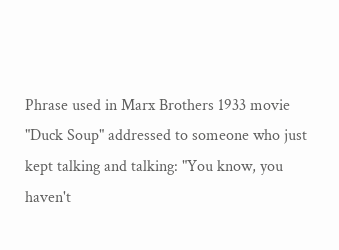Phrase used in Marx Brothers 1933 movie "Duck Soup" addressed to someone who just kept talking and talking: "You know, you haven't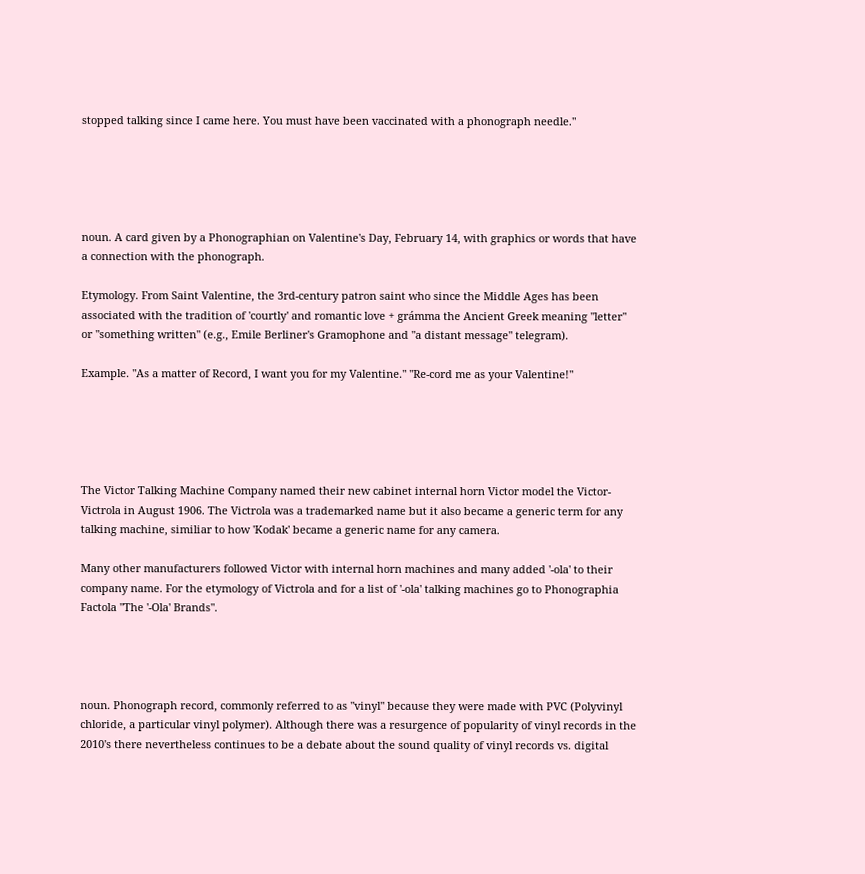stopped talking since I came here. You must have been vaccinated with a phonograph needle."





noun. A card given by a Phonographian on Valentine's Day, February 14, with graphics or words that have a connection with the phonograph.

Etymology. From Saint Valentine, the 3rd-century patron saint who since the Middle Ages has been associated with the tradition of 'courtly' and romantic love + grámma the Ancient Greek meaning "letter" or "something written" (e.g., Emile Berliner's Gramophone and "a distant message" telegram).

Example. "As a matter of Record, I want you for my Valentine." "Re-cord me as your Valentine!"





The Victor Talking Machine Company named their new cabinet internal horn Victor model the Victor-Victrola in August 1906. The Victrola was a trademarked name but it also became a generic term for any talking machine, similiar to how 'Kodak' became a generic name for any camera.

Many other manufacturers followed Victor with internal horn machines and many added '-ola' to their company name. For the etymology of Victrola and for a list of '-ola' talking machines go to Phonographia Factola "The '-Ola' Brands".




noun. Phonograph record, commonly referred to as "vinyl" because they were made with PVC (Polyvinyl chloride, a particular vinyl polymer). Although there was a resurgence of popularity of vinyl records in the 2010's there nevertheless continues to be a debate about the sound quality of vinyl records vs. digital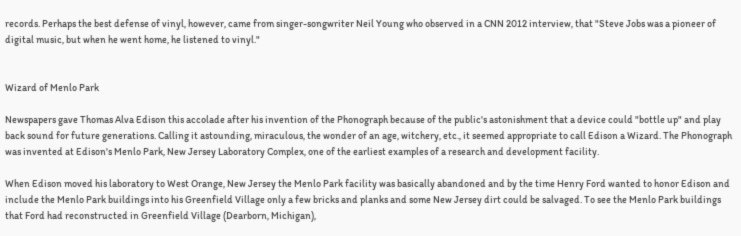records. Perhaps the best defense of vinyl, however, came from singer-songwriter Neil Young who observed in a CNN 2012 interview, that "Steve Jobs was a pioneer of digital music, but when he went home, he listened to vinyl."


Wizard of Menlo Park

Newspapers gave Thomas Alva Edison this accolade after his invention of the Phonograph because of the public's astonishment that a device could "bottle up" and play back sound for future generations. Calling it astounding, miraculous, the wonder of an age, witchery, etc., it seemed appropriate to call Edison a Wizard. The Phonograph was invented at Edison's Menlo Park, New Jersey Laboratory Complex, one of the earliest examples of a research and development facility.

When Edison moved his laboratory to West Orange, New Jersey the Menlo Park facility was basically abandoned and by the time Henry Ford wanted to honor Edison and include the Menlo Park buildings into his Greenfield Village only a few bricks and planks and some New Jersey dirt could be salvaged. To see the Menlo Park buildings that Ford had reconstructed in Greenfield Village (Dearborn, Michigan),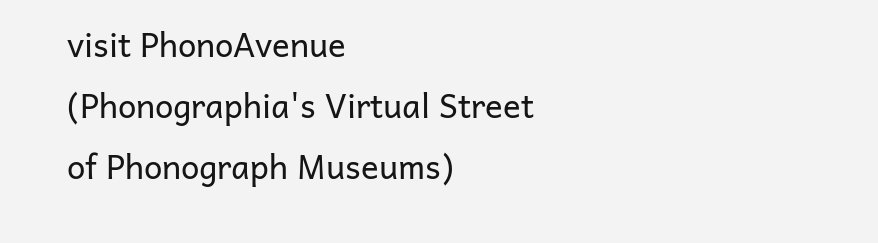visit PhonoAvenue (Phonographia's Virtual Street of Phonograph Museums)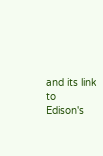and its link to Edison's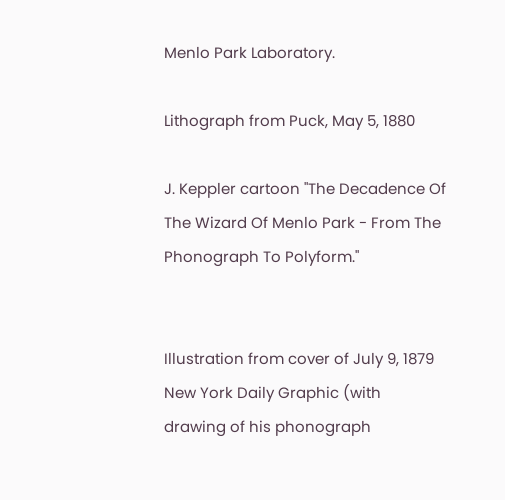Menlo Park Laboratory.

Lithograph from Puck, May 5, 1880

J. Keppler cartoon "The Decadence Of The Wizard Of Menlo Park - From The Phonograph To Polyform."


Illustration from cover of July 9, 1879 New York Daily Graphic (with drawing of his phonograph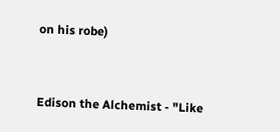on his robe)



Edison the Alchemist - "Like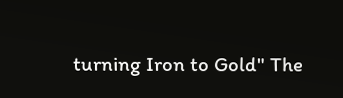turning Iron to Gold" The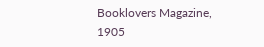Booklovers Magazine, 1905